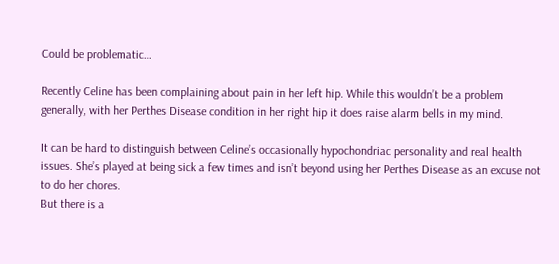Could be problematic…

Recently Celine has been complaining about pain in her left hip. While this wouldn’t be a problem generally, with her Perthes Disease condition in her right hip it does raise alarm bells in my mind.

It can be hard to distinguish between Celine’s occasionally hypochondriac personality and real health issues. She’s played at being sick a few times and isn’t beyond using her Perthes Disease as an excuse not to do her chores.
But there is a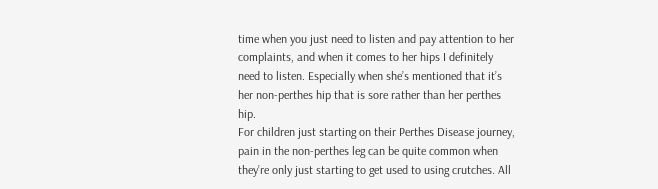time when you just need to listen and pay attention to her complaints, and when it comes to her hips I definitely need to listen. Especially when she’s mentioned that it’s her non-perthes hip that is sore rather than her perthes hip.
For children just starting on their Perthes Disease journey, pain in the non-perthes leg can be quite common when they’re only just starting to get used to using crutches. All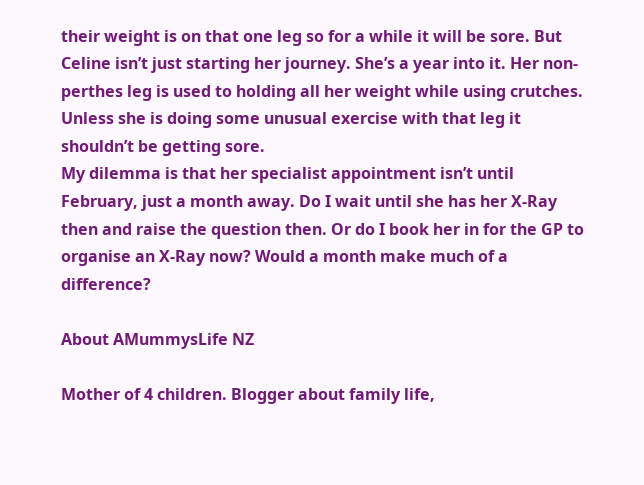their weight is on that one leg so for a while it will be sore. But Celine isn’t just starting her journey. She’s a year into it. Her non-perthes leg is used to holding all her weight while using crutches. Unless she is doing some unusual exercise with that leg it shouldn’t be getting sore.
My dilemma is that her specialist appointment isn’t until February, just a month away. Do I wait until she has her X-Ray then and raise the question then. Or do I book her in for the GP to organise an X-Ray now? Would a month make much of a difference?

About AMummysLife NZ

Mother of 4 children. Blogger about family life,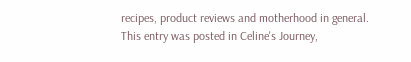recipes, product reviews and motherhood in general.
This entry was posted in Celine's Journey,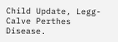Child Update, Legg-Calve Perthes Disease.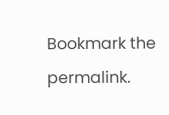Bookmark the permalink.